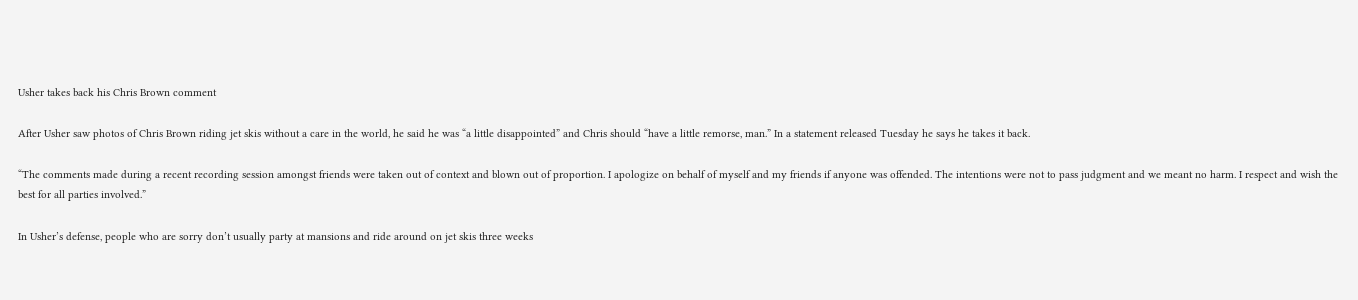Usher takes back his Chris Brown comment

After Usher saw photos of Chris Brown riding jet skis without a care in the world, he said he was “a little disappointed” and Chris should “have a little remorse, man.” In a statement released Tuesday he says he takes it back.

“The comments made during a recent recording session amongst friends were taken out of context and blown out of proportion. I apologize on behalf of myself and my friends if anyone was offended. The intentions were not to pass judgment and we meant no harm. I respect and wish the best for all parties involved.”

In Usher’s defense, people who are sorry don’t usually party at mansions and ride around on jet skis three weeks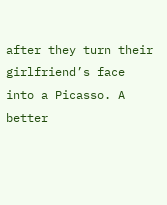after they turn their girlfriend’s face into a Picasso. A better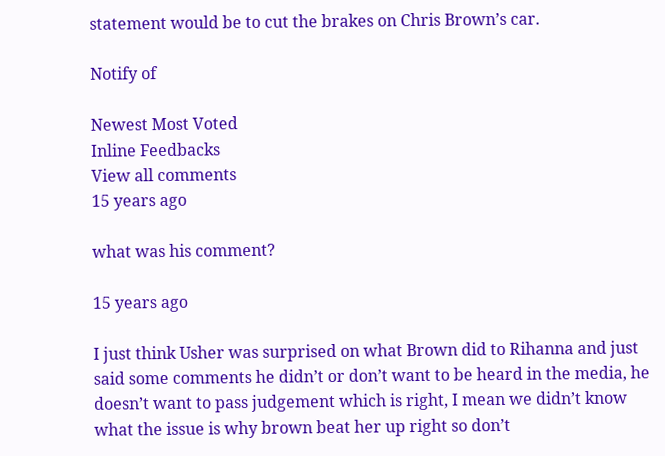statement would be to cut the brakes on Chris Brown’s car.

Notify of

Newest Most Voted
Inline Feedbacks
View all comments
15 years ago

what was his comment?

15 years ago

I just think Usher was surprised on what Brown did to Rihanna and just said some comments he didn’t or don’t want to be heard in the media, he doesn’t want to pass judgement which is right, I mean we didn’t know what the issue is why brown beat her up right so don’t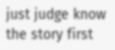just judge know the story first